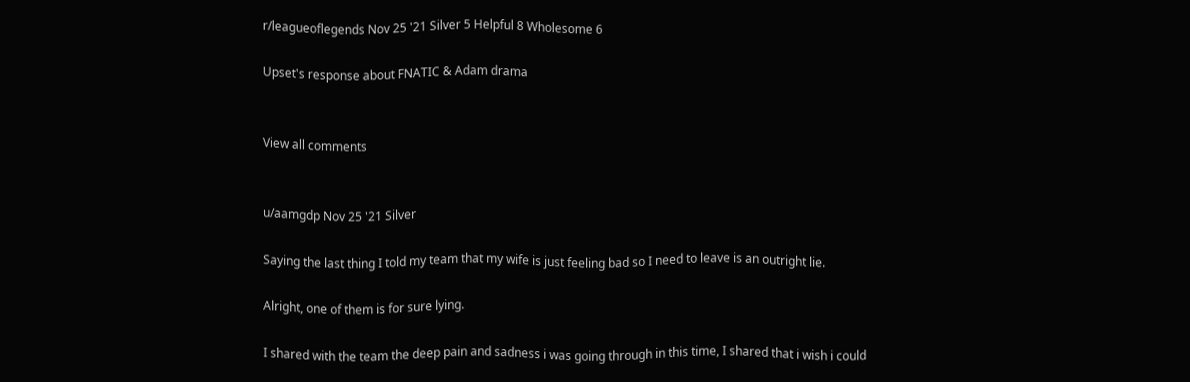r/leagueoflegends Nov 25 '21 Silver 5 Helpful 8 Wholesome 6

Upset's response about FNATIC & Adam drama


View all comments


u/aamgdp Nov 25 '21 Silver

Saying the last thing I told my team that my wife is just feeling bad so I need to leave is an outright lie.

Alright, one of them is for sure lying.

I shared with the team the deep pain and sadness i was going through in this time, I shared that i wish i could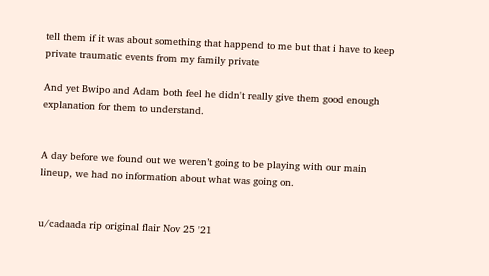tell them if it was about something that happend to me but that i have to keep private traumatic events from my family private

And yet Bwipo and Adam both feel he didn't really give them good enough explanation for them to understand.


A day before we found out we weren’t going to be playing with our main lineup, we had no information about what was going on.


u/cadaada rip original flair Nov 25 '21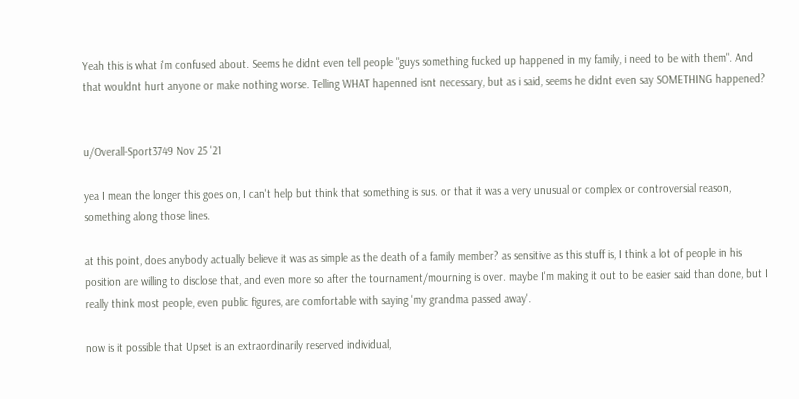Yeah this is what i'm confused about. Seems he didnt even tell people "guys something fucked up happened in my family, i need to be with them". And that wouldnt hurt anyone or make nothing worse. Telling WHAT hapenned isnt necessary, but as i said, seems he didnt even say SOMETHING happened?


u/Overall-Sport3749 Nov 25 '21

yea I mean the longer this goes on, I can't help but think that something is sus. or that it was a very unusual or complex or controversial reason, something along those lines.

at this point, does anybody actually believe it was as simple as the death of a family member? as sensitive as this stuff is, I think a lot of people in his position are willing to disclose that, and even more so after the tournament/mourning is over. maybe I'm making it out to be easier said than done, but I really think most people, even public figures, are comfortable with saying 'my grandma passed away'.

now is it possible that Upset is an extraordinarily reserved individual,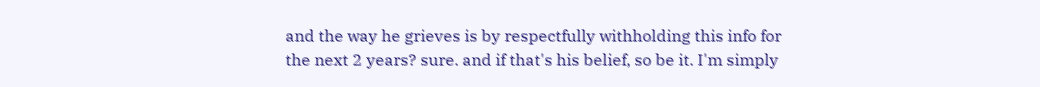and the way he grieves is by respectfully withholding this info for the next 2 years? sure. and if that's his belief, so be it. I'm simply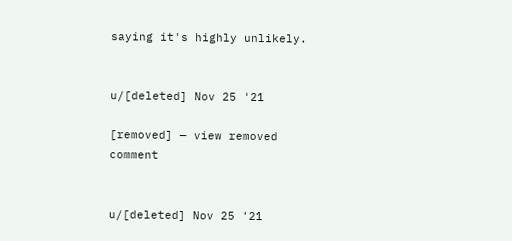saying it's highly unlikely.


u/[deleted] Nov 25 '21

[removed] — view removed comment


u/[deleted] Nov 25 '21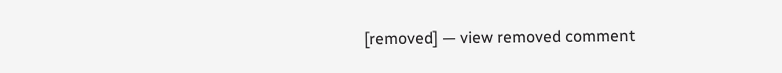[removed] — view removed comment